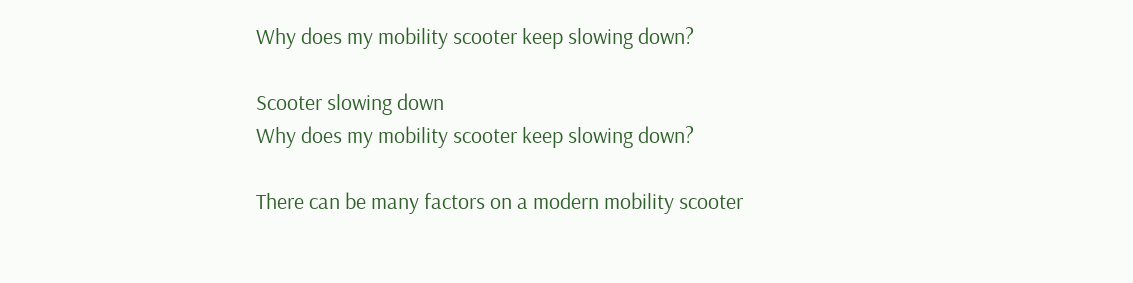Why does my mobility scooter keep slowing down?

Scooter slowing down
Why does my mobility scooter keep slowing down?

There can be many factors on a modern mobility scooter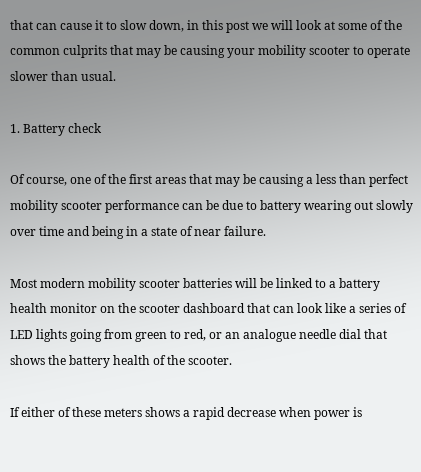that can cause it to slow down, in this post we will look at some of the common culprits that may be causing your mobility scooter to operate slower than usual.

1. Battery check

Of course, one of the first areas that may be causing a less than perfect mobility scooter performance can be due to battery wearing out slowly over time and being in a state of near failure.

Most modern mobility scooter batteries will be linked to a battery health monitor on the scooter dashboard that can look like a series of LED lights going from green to red, or an analogue needle dial that shows the battery health of the scooter.

If either of these meters shows a rapid decrease when power is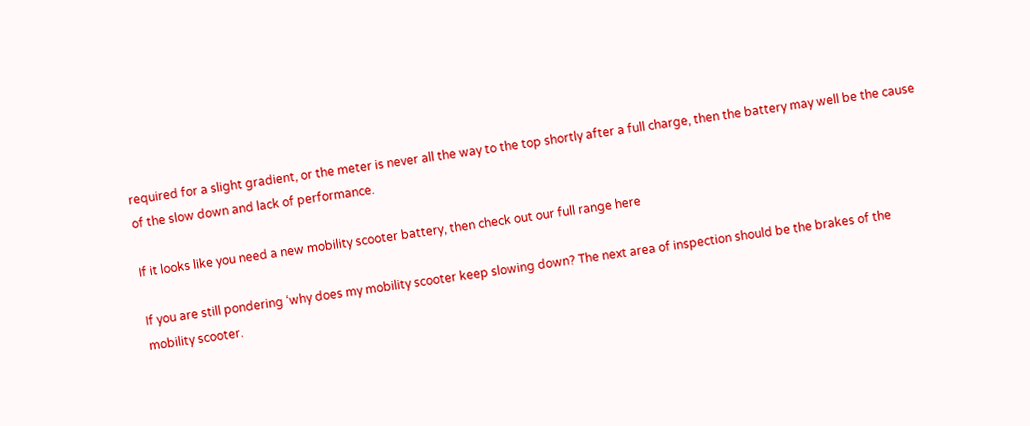required for a slight gradient, or the meter is never all the way to the top shortly after a full charge, then the battery may well be the cause of the slow down and lack of performance.

If it looks like you need a new mobility scooter battery, then check out our full range here

If you are still pondering ‘why does my mobility scooter keep slowing down? The next area of inspection should be the brakes of the mobility scooter.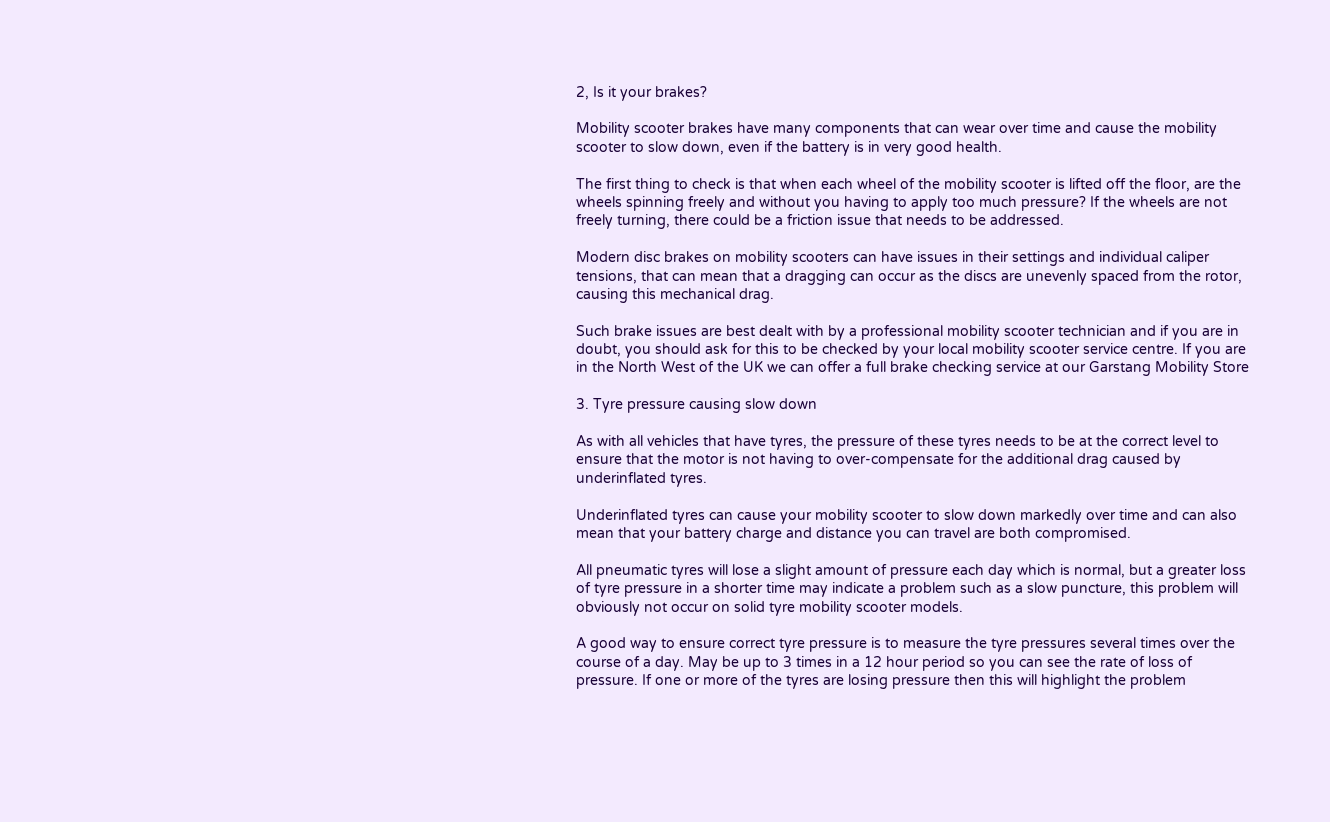2, Is it your brakes?

Mobility scooter brakes have many components that can wear over time and cause the mobility scooter to slow down, even if the battery is in very good health.

The first thing to check is that when each wheel of the mobility scooter is lifted off the floor, are the wheels spinning freely and without you having to apply too much pressure? If the wheels are not freely turning, there could be a friction issue that needs to be addressed.

Modern disc brakes on mobility scooters can have issues in their settings and individual caliper tensions, that can mean that a dragging can occur as the discs are unevenly spaced from the rotor, causing this mechanical drag.

Such brake issues are best dealt with by a professional mobility scooter technician and if you are in doubt, you should ask for this to be checked by your local mobility scooter service centre. If you are in the North West of the UK we can offer a full brake checking service at our Garstang Mobility Store

3. Tyre pressure causing slow down

As with all vehicles that have tyres, the pressure of these tyres needs to be at the correct level to ensure that the motor is not having to over-compensate for the additional drag caused by underinflated tyres.

Underinflated tyres can cause your mobility scooter to slow down markedly over time and can also mean that your battery charge and distance you can travel are both compromised.

All pneumatic tyres will lose a slight amount of pressure each day which is normal, but a greater loss of tyre pressure in a shorter time may indicate a problem such as a slow puncture, this problem will obviously not occur on solid tyre mobility scooter models.

A good way to ensure correct tyre pressure is to measure the tyre pressures several times over the course of a day. May be up to 3 times in a 12 hour period so you can see the rate of loss of pressure. If one or more of the tyres are losing pressure then this will highlight the problem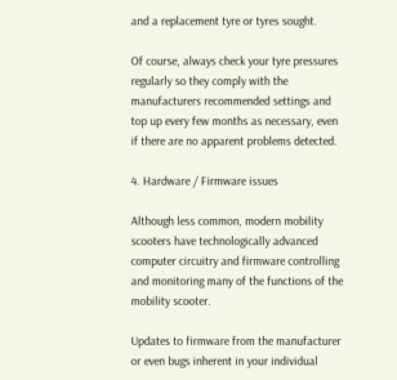and a replacement tyre or tyres sought.

Of course, always check your tyre pressures regularly so they comply with the manufacturers recommended settings and top up every few months as necessary, even if there are no apparent problems detected.

4. Hardware / Firmware issues

Although less common, modern mobility scooters have technologically advanced computer circuitry and firmware controlling and monitoring many of the functions of the mobility scooter.

Updates to firmware from the manufacturer or even bugs inherent in your individual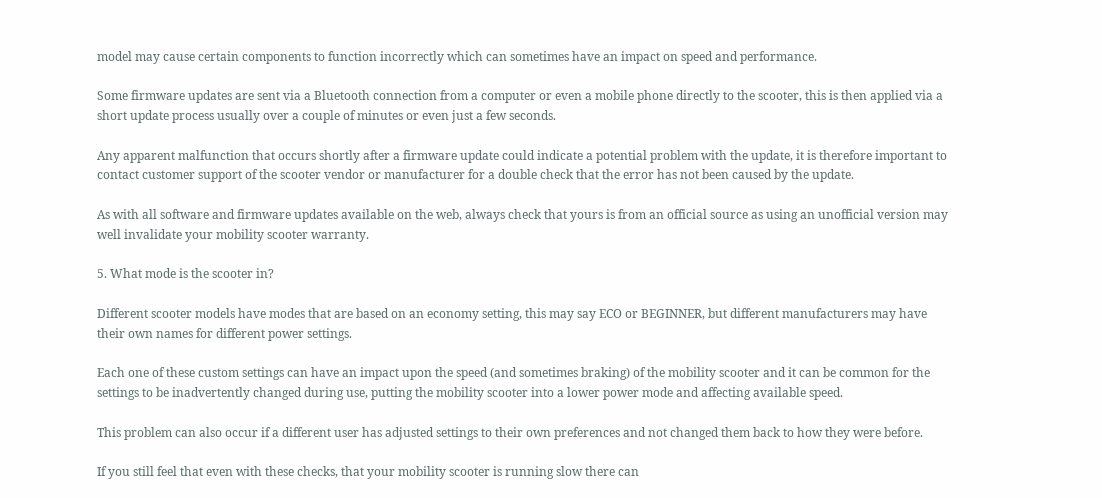model may cause certain components to function incorrectly which can sometimes have an impact on speed and performance.

Some firmware updates are sent via a Bluetooth connection from a computer or even a mobile phone directly to the scooter, this is then applied via a short update process usually over a couple of minutes or even just a few seconds.

Any apparent malfunction that occurs shortly after a firmware update could indicate a potential problem with the update, it is therefore important to contact customer support of the scooter vendor or manufacturer for a double check that the error has not been caused by the update.

As with all software and firmware updates available on the web, always check that yours is from an official source as using an unofficial version may well invalidate your mobility scooter warranty.

5. What mode is the scooter in?

Different scooter models have modes that are based on an economy setting, this may say ECO or BEGINNER, but different manufacturers may have their own names for different power settings.

Each one of these custom settings can have an impact upon the speed (and sometimes braking) of the mobility scooter and it can be common for the settings to be inadvertently changed during use, putting the mobility scooter into a lower power mode and affecting available speed.

This problem can also occur if a different user has adjusted settings to their own preferences and not changed them back to how they were before.

If you still feel that even with these checks, that your mobility scooter is running slow there can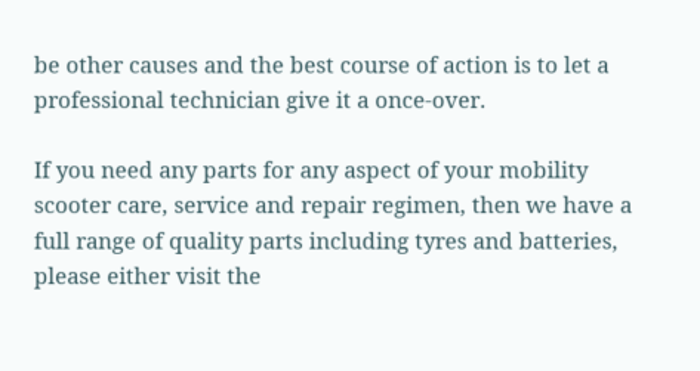be other causes and the best course of action is to let a professional technician give it a once-over.

If you need any parts for any aspect of your mobility scooter care, service and repair regimen, then we have a full range of quality parts including tyres and batteries, please either visit the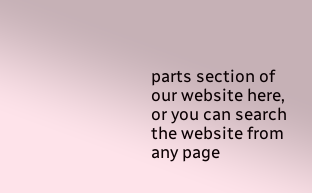parts section of our website here, or you can search the website from any page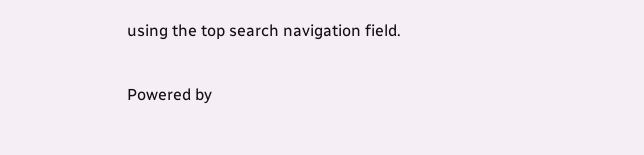using the top search navigation field.

Powered by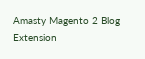Amasty Magento 2 Blog Extension